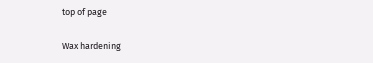top of page

Wax hardening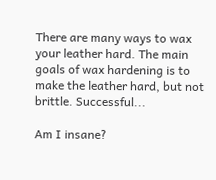There are many ways to wax your leather hard. The main goals of wax hardening is to make the leather hard, but not brittle. Successful...

Am I insane?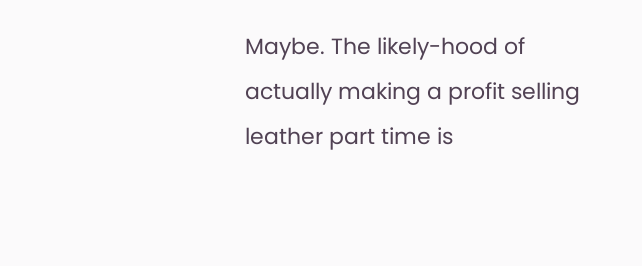Maybe. The likely-hood of actually making a profit selling leather part time is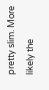pretty slim. More likely the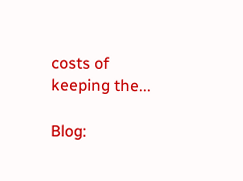costs of keeping the...

Blog: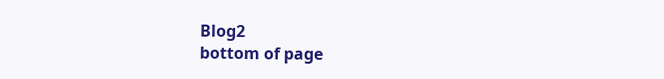Blog2
bottom of page